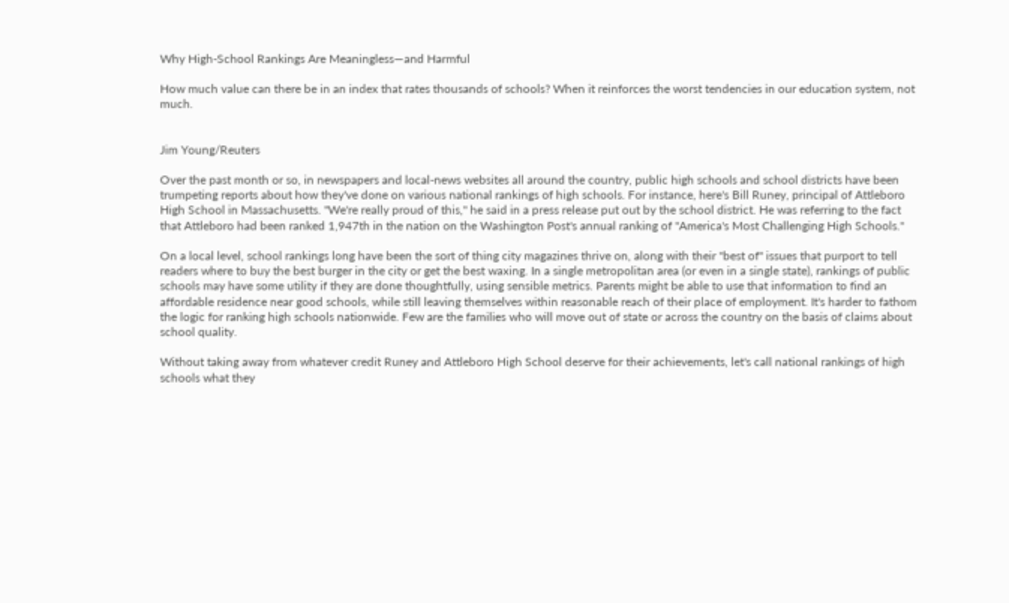Why High-School Rankings Are Meaningless—and Harmful

How much value can there be in an index that rates thousands of schools? When it reinforces the worst tendencies in our education system, not much.


Jim Young/Reuters

Over the past month or so, in newspapers and local-news websites all around the country, public high schools and school districts have been trumpeting reports about how they've done on various national rankings of high schools. For instance, here's Bill Runey, principal of Attleboro High School in Massachusetts. "We're really proud of this," he said in a press release put out by the school district. He was referring to the fact that Attleboro had been ranked 1,947th in the nation on the Washington Post's annual ranking of "America's Most Challenging High Schools."

On a local level, school rankings long have been the sort of thing city magazines thrive on, along with their "best of" issues that purport to tell readers where to buy the best burger in the city or get the best waxing. In a single metropolitan area (or even in a single state), rankings of public schools may have some utility if they are done thoughtfully, using sensible metrics. Parents might be able to use that information to find an affordable residence near good schools, while still leaving themselves within reasonable reach of their place of employment. It's harder to fathom the logic for ranking high schools nationwide. Few are the families who will move out of state or across the country on the basis of claims about school quality.

Without taking away from whatever credit Runey and Attleboro High School deserve for their achievements, let's call national rankings of high schools what they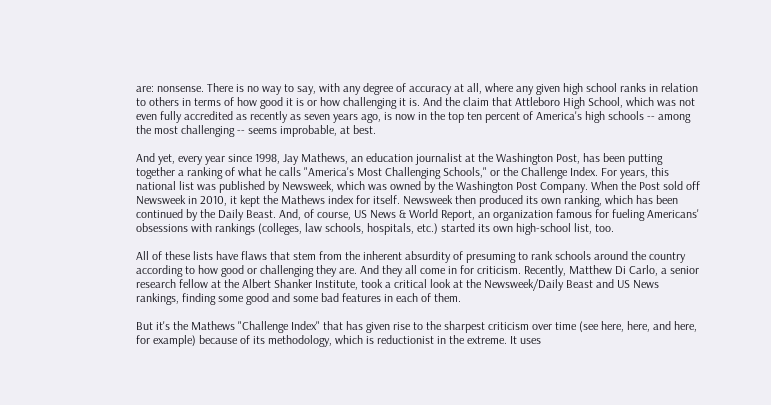are: nonsense. There is no way to say, with any degree of accuracy at all, where any given high school ranks in relation to others in terms of how good it is or how challenging it is. And the claim that Attleboro High School, which was not even fully accredited as recently as seven years ago, is now in the top ten percent of America's high schools -- among the most challenging -- seems improbable, at best.

And yet, every year since 1998, Jay Mathews, an education journalist at the Washington Post, has been putting together a ranking of what he calls "America's Most Challenging Schools," or the Challenge Index. For years, this national list was published by Newsweek, which was owned by the Washington Post Company. When the Post sold off Newsweek in 2010, it kept the Mathews index for itself. Newsweek then produced its own ranking, which has been continued by the Daily Beast. And, of course, US News & World Report, an organization famous for fueling Americans' obsessions with rankings (colleges, law schools, hospitals, etc.) started its own high-school list, too.

All of these lists have flaws that stem from the inherent absurdity of presuming to rank schools around the country according to how good or challenging they are. And they all come in for criticism. Recently, Matthew Di Carlo, a senior research fellow at the Albert Shanker Institute, took a critical look at the Newsweek/Daily Beast and US News rankings, finding some good and some bad features in each of them.

But it's the Mathews "Challenge Index" that has given rise to the sharpest criticism over time (see here, here, and here, for example) because of its methodology, which is reductionist in the extreme. It uses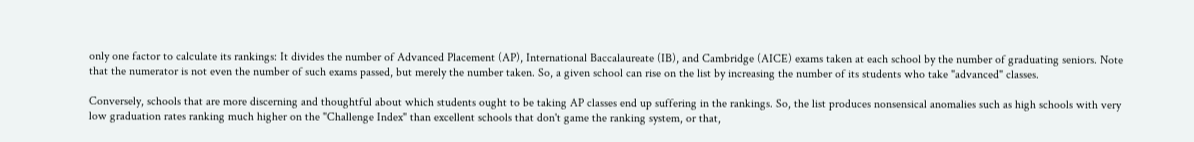only one factor to calculate its rankings: It divides the number of Advanced Placement (AP), International Baccalaureate (IB), and Cambridge (AICE) exams taken at each school by the number of graduating seniors. Note that the numerator is not even the number of such exams passed, but merely the number taken. So, a given school can rise on the list by increasing the number of its students who take "advanced" classes.

Conversely, schools that are more discerning and thoughtful about which students ought to be taking AP classes end up suffering in the rankings. So, the list produces nonsensical anomalies such as high schools with very low graduation rates ranking much higher on the "Challenge Index" than excellent schools that don't game the ranking system, or that,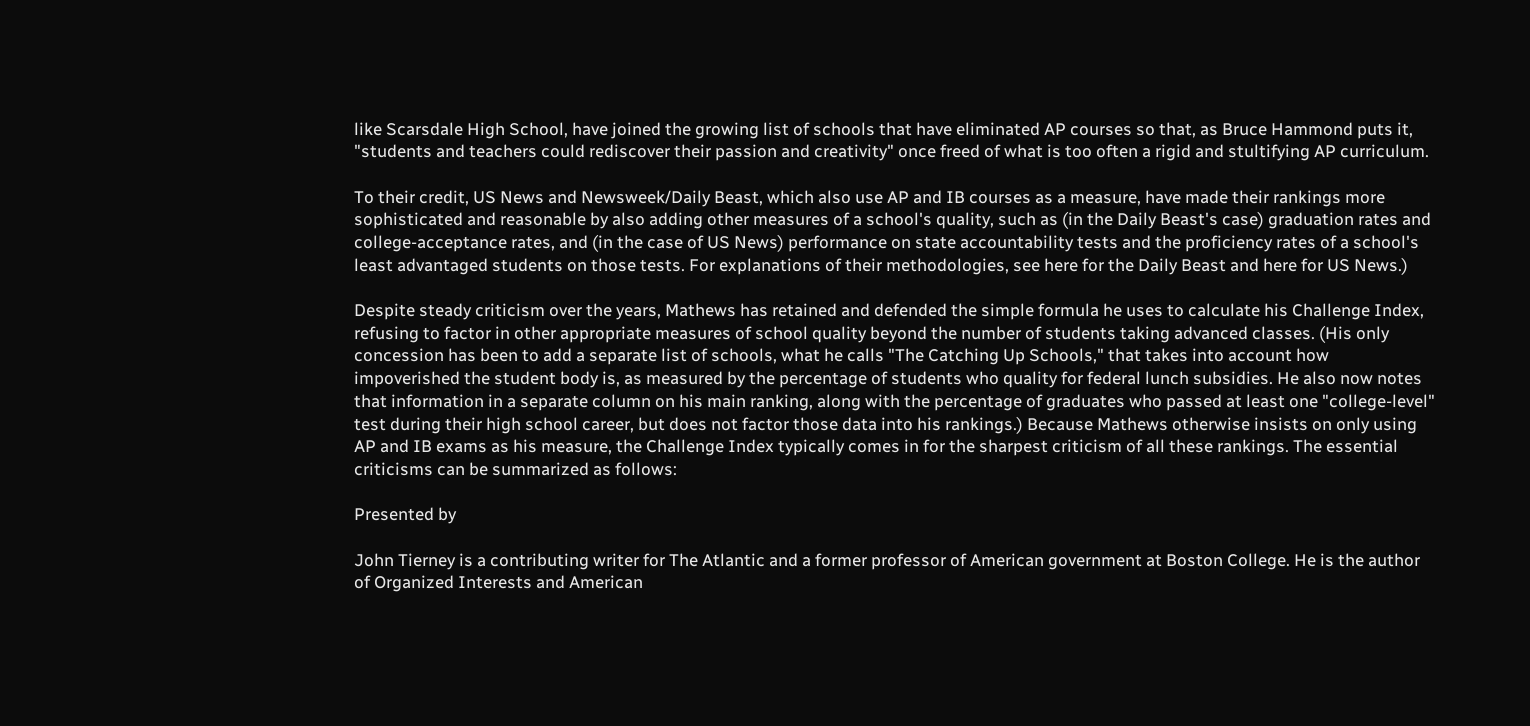like Scarsdale High School, have joined the growing list of schools that have eliminated AP courses so that, as Bruce Hammond puts it, "students and teachers could rediscover their passion and creativity" once freed of what is too often a rigid and stultifying AP curriculum.

To their credit, US News and Newsweek/Daily Beast, which also use AP and IB courses as a measure, have made their rankings more sophisticated and reasonable by also adding other measures of a school's quality, such as (in the Daily Beast's case) graduation rates and college-acceptance rates, and (in the case of US News) performance on state accountability tests and the proficiency rates of a school's least advantaged students on those tests. For explanations of their methodologies, see here for the Daily Beast and here for US News.)

Despite steady criticism over the years, Mathews has retained and defended the simple formula he uses to calculate his Challenge Index, refusing to factor in other appropriate measures of school quality beyond the number of students taking advanced classes. (His only concession has been to add a separate list of schools, what he calls "The Catching Up Schools," that takes into account how impoverished the student body is, as measured by the percentage of students who quality for federal lunch subsidies. He also now notes that information in a separate column on his main ranking, along with the percentage of graduates who passed at least one "college-level" test during their high school career, but does not factor those data into his rankings.) Because Mathews otherwise insists on only using AP and IB exams as his measure, the Challenge Index typically comes in for the sharpest criticism of all these rankings. The essential criticisms can be summarized as follows:

Presented by

John Tierney is a contributing writer for The Atlantic and a former professor of American government at Boston College. He is the author of Organized Interests and American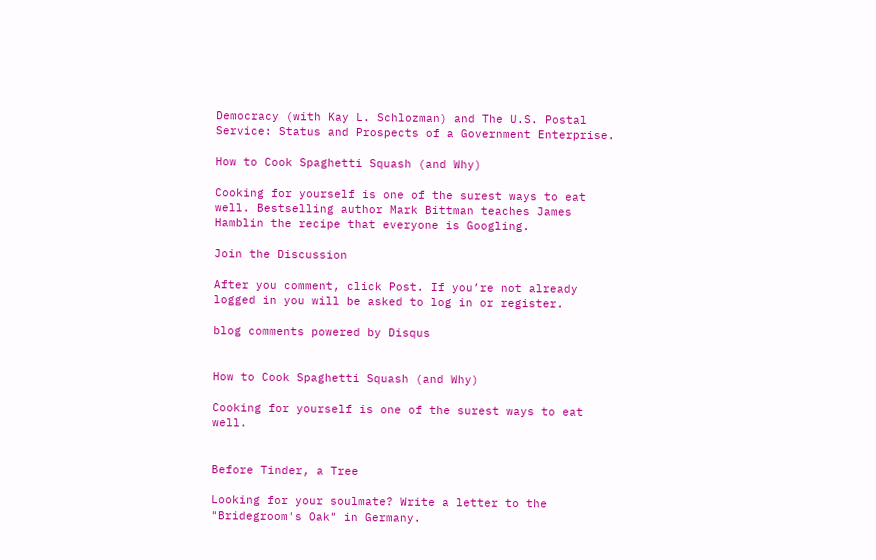Democracy (with Kay L. Schlozman) and The U.S. Postal Service: Status and Prospects of a Government Enterprise.

How to Cook Spaghetti Squash (and Why)

Cooking for yourself is one of the surest ways to eat well. Bestselling author Mark Bittman teaches James Hamblin the recipe that everyone is Googling.

Join the Discussion

After you comment, click Post. If you’re not already logged in you will be asked to log in or register.

blog comments powered by Disqus


How to Cook Spaghetti Squash (and Why)

Cooking for yourself is one of the surest ways to eat well.


Before Tinder, a Tree

Looking for your soulmate? Write a letter to the "Bridegroom's Oak" in Germany.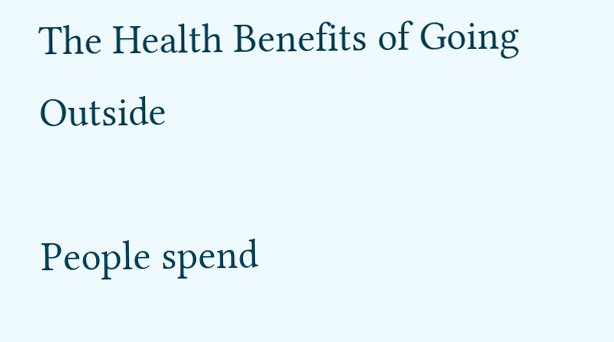The Health Benefits of Going Outside

People spend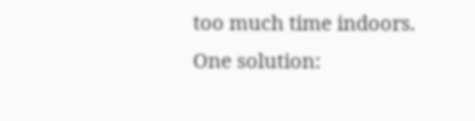too much time indoors. One solution: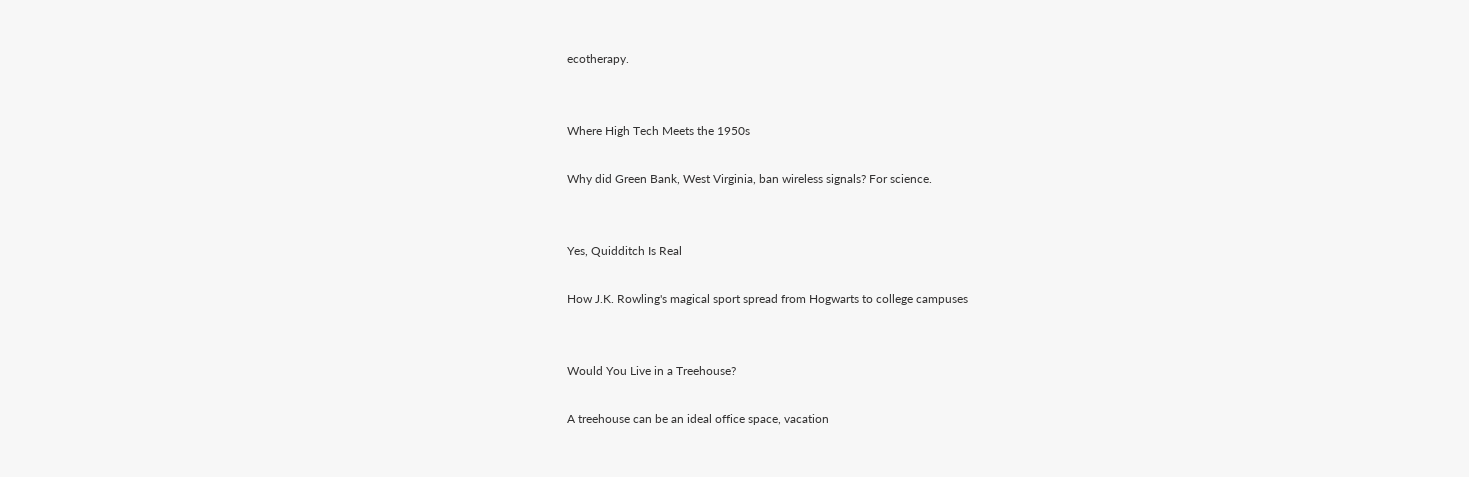ecotherapy.


Where High Tech Meets the 1950s

Why did Green Bank, West Virginia, ban wireless signals? For science.


Yes, Quidditch Is Real

How J.K. Rowling's magical sport spread from Hogwarts to college campuses


Would You Live in a Treehouse?

A treehouse can be an ideal office space, vacation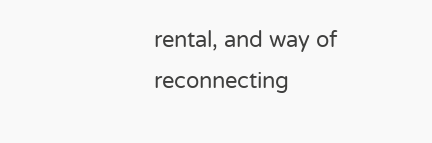rental, and way of reconnecting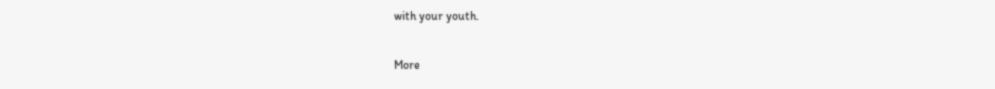with your youth.

More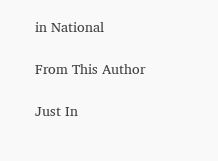in National

From This Author

Just In